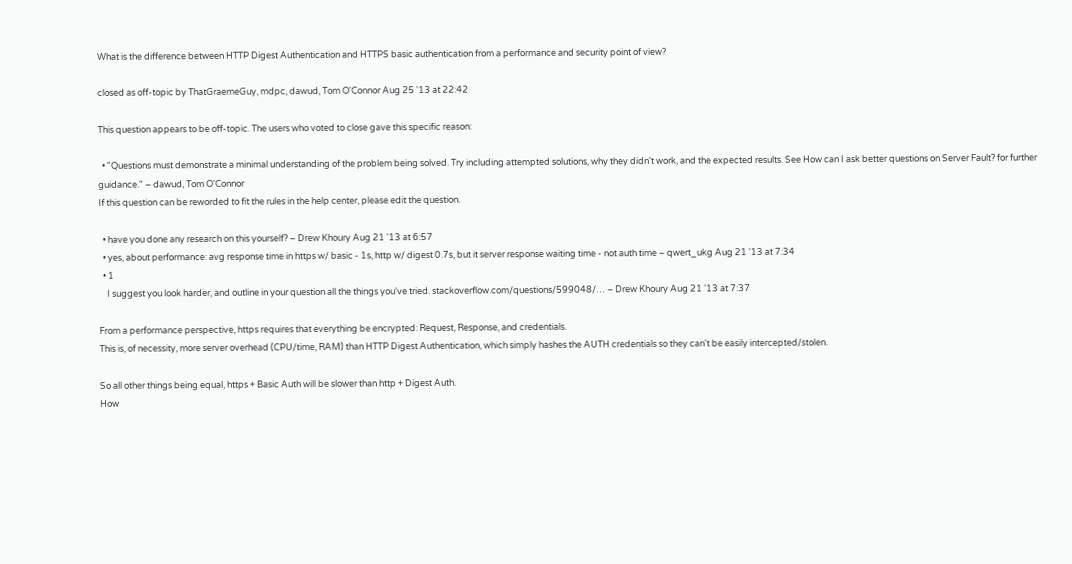What is the difference between HTTP Digest Authentication and HTTPS basic authentication from a performance and security point of view?

closed as off-topic by ThatGraemeGuy, mdpc, dawud, Tom O'Connor Aug 25 '13 at 22:42

This question appears to be off-topic. The users who voted to close gave this specific reason:

  • "Questions must demonstrate a minimal understanding of the problem being solved. Try including attempted solutions, why they didn't work, and the expected results. See How can I ask better questions on Server Fault? for further guidance." – dawud, Tom O'Connor
If this question can be reworded to fit the rules in the help center, please edit the question.

  • have you done any research on this yourself? – Drew Khoury Aug 21 '13 at 6:57
  • yes, about performance: avg response time in https w/ basic - 1s, http w/ digest 0.7s, but it server response waiting time - not auth time – qwert_ukg Aug 21 '13 at 7:34
  • 1
    I suggest you look harder, and outline in your question all the things you've tried. stackoverflow.com/questions/599048/… – Drew Khoury Aug 21 '13 at 7:37

From a performance perspective, https requires that everything be encrypted: Request, Response, and credentials.
This is, of necessity, more server overhead (CPU/time, RAM) than HTTP Digest Authentication, which simply hashes the AUTH credentials so they can't be easily intercepted/stolen.

So all other things being equal, https + Basic Auth will be slower than http + Digest Auth.
How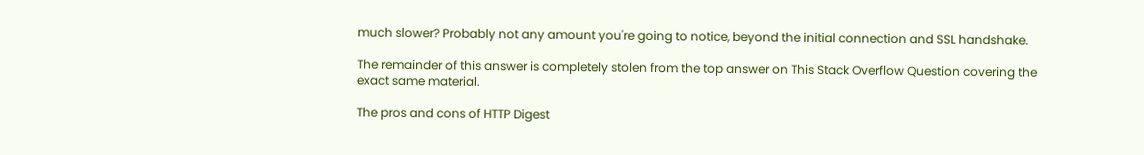much slower? Probably not any amount you're going to notice, beyond the initial connection and SSL handshake.

The remainder of this answer is completely stolen from the top answer on This Stack Overflow Question covering the exact same material.

The pros and cons of HTTP Digest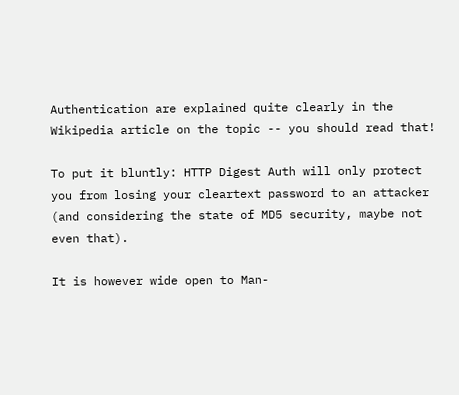Authentication are explained quite clearly in the Wikipedia article on the topic -- you should read that!

To put it bluntly: HTTP Digest Auth will only protect you from losing your cleartext password to an attacker (and considering the state of MD5 security, maybe not even that).

It is however wide open to Man-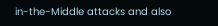in-the-Middle attacks and also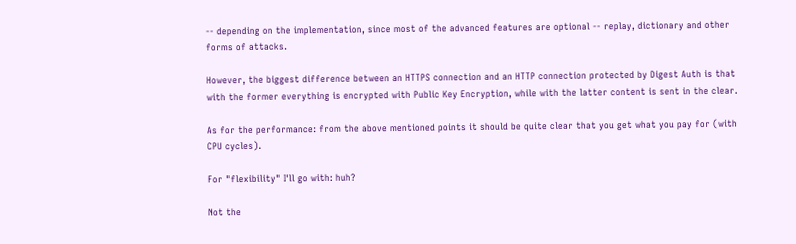-- depending on the implementation, since most of the advanced features are optional -- replay, dictionary and other forms of attacks.

However, the biggest difference between an HTTPS connection and an HTTP connection protected by Digest Auth is that with the former everything is encrypted with Public Key Encryption, while with the latter content is sent in the clear.

As for the performance: from the above mentioned points it should be quite clear that you get what you pay for (with CPU cycles).

For "flexibility" I'll go with: huh?

Not the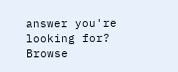answer you're looking for? Browse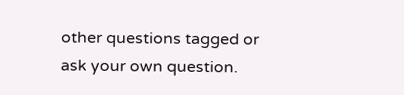other questions tagged or ask your own question.